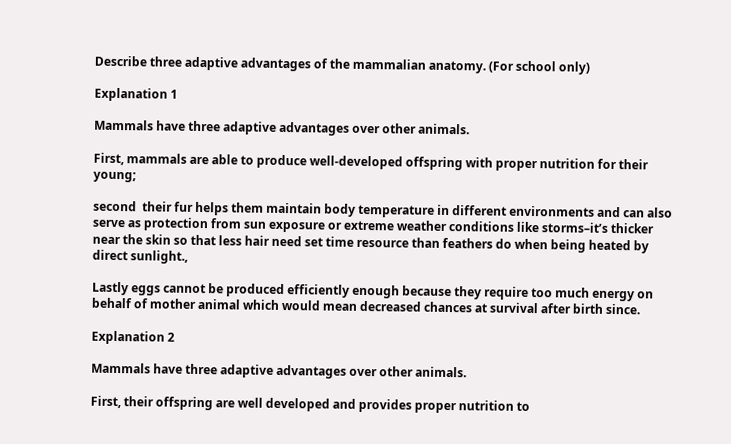Describe three adaptive advantages of the mammalian anatomy. (For school only)

Explanation 1

Mammals have three adaptive advantages over other animals.

First, mammals are able to produce well-developed offspring with proper nutrition for their young;

second  their fur helps them maintain body temperature in different environments and can also serve as protection from sun exposure or extreme weather conditions like storms–it’s thicker near the skin so that less hair need set time resource than feathers do when being heated by direct sunlight.,

Lastly eggs cannot be produced efficiently enough because they require too much energy on behalf of mother animal which would mean decreased chances at survival after birth since.

Explanation 2

Mammals have three adaptive advantages over other animals.

First, their offspring are well developed and provides proper nutrition to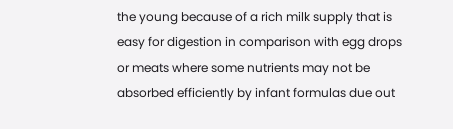the young because of a rich milk supply that is easy for digestion in comparison with egg drops or meats where some nutrients may not be absorbed efficiently by infant formulas due out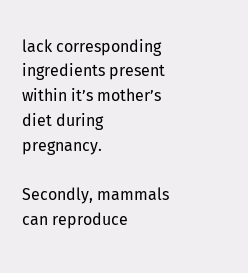lack corresponding ingredients present within it’s mother’s diet during pregnancy.

Secondly, mammals can reproduce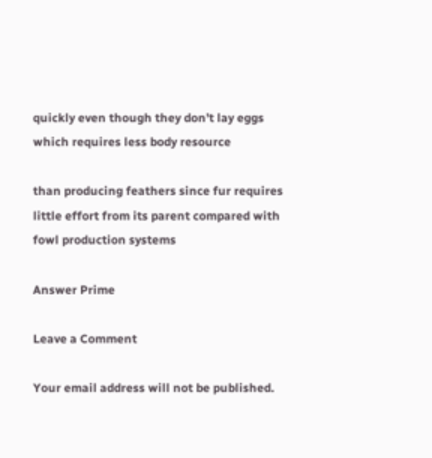quickly even though they don’t lay eggs which requires less body resource

than producing feathers since fur requires little effort from its parent compared with fowl production systems

Answer Prime

Leave a Comment

Your email address will not be published.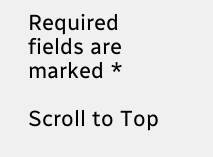Required fields are marked *

Scroll to Top